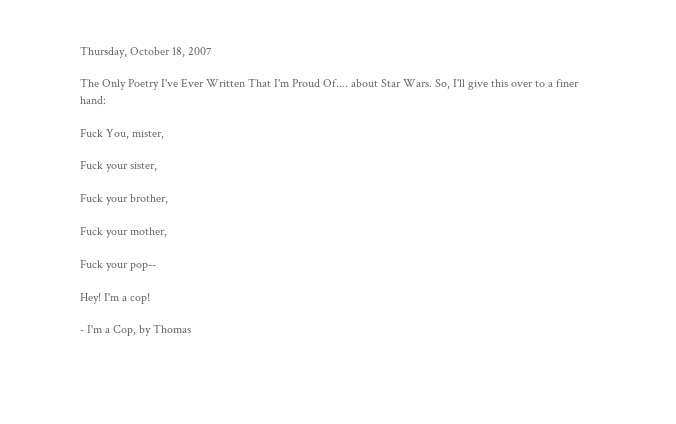Thursday, October 18, 2007

The Only Poetry I've Ever Written That I'm Proud Of.... about Star Wars. So, I'll give this over to a finer hand:

Fuck You, mister,

Fuck your sister,

Fuck your brother,

Fuck your mother,

Fuck your pop--

Hey! I'm a cop!

- I'm a Cop, by Thomas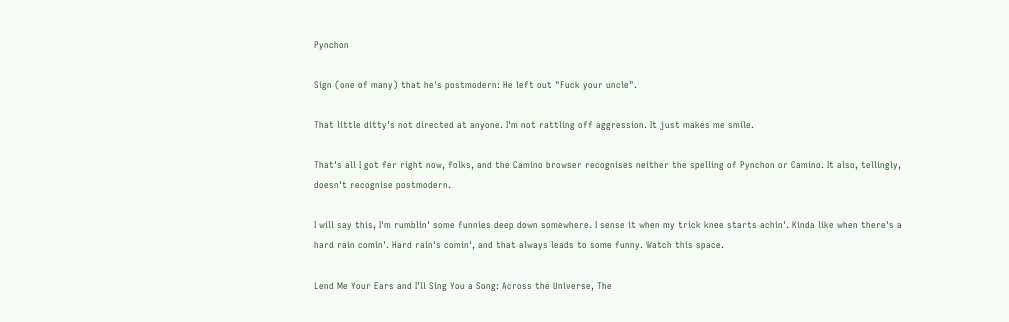Pynchon

Sign (one of many) that he's postmodern: He left out "Fuck your uncle".

That little ditty's not directed at anyone. I'm not rattling off aggression. It just makes me smile.

That's all I got fer right now, folks, and the Camino browser recognises neither the spelling of Pynchon or Camino. It also, tellingly, doesn't recognise postmodern.

I will say this, I'm rumblin' some funnies deep down somewhere. I sense it when my trick knee starts achin'. Kinda like when there's a hard rain comin'. Hard rain's comin', and that always leads to some funny. Watch this space.

Lend Me Your Ears and I'll Sing You a Song: Across the Universe, The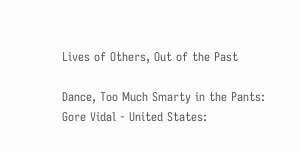Lives of Others, Out of the Past

Dance, Too Much Smarty in the Pants: Gore Vidal - United States: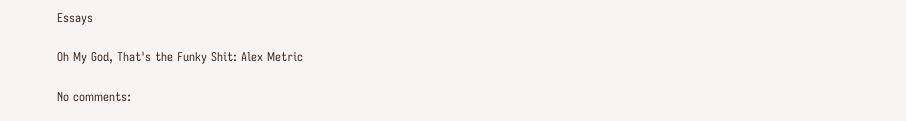Essays

Oh My God, That's the Funky Shit: Alex Metric

No comments: